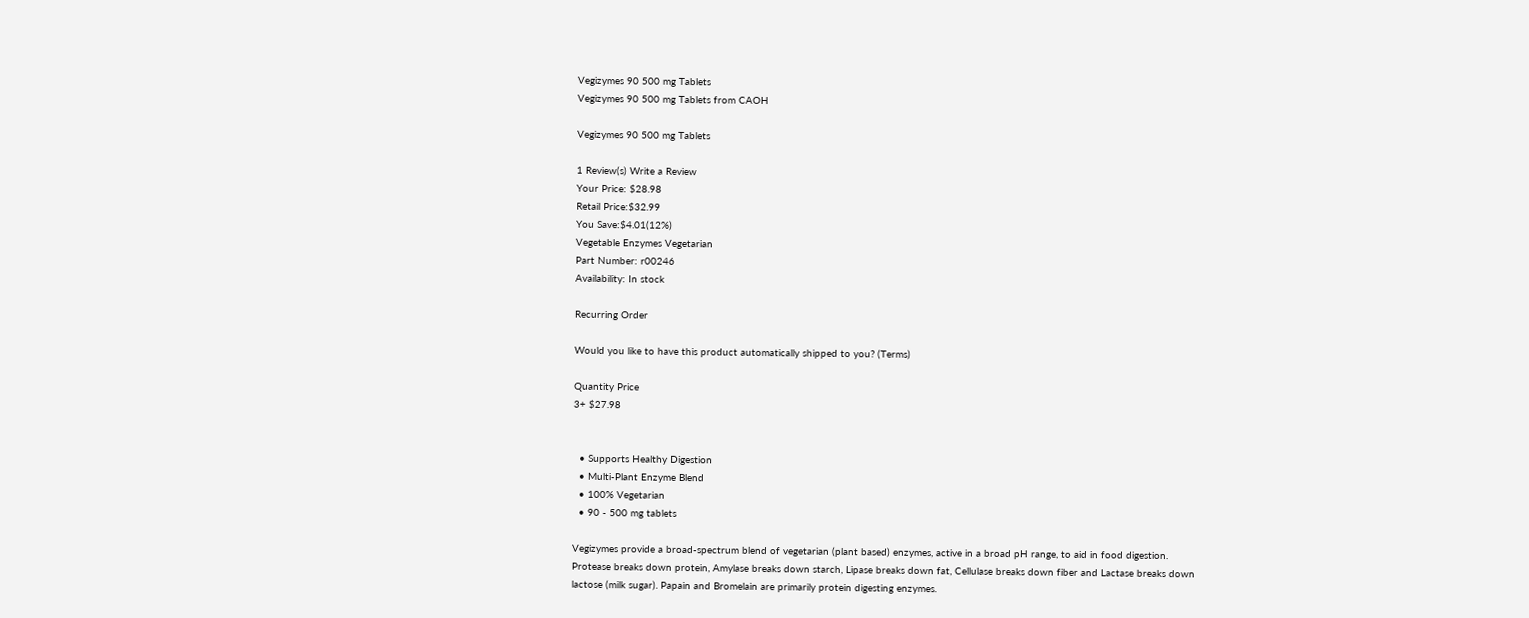Vegizymes 90 500 mg Tablets
Vegizymes 90 500 mg Tablets from CAOH

Vegizymes 90 500 mg Tablets

1 Review(s) Write a Review
Your Price: $28.98
Retail Price:$32.99
You Save:$4.01(12%)
Vegetable Enzymes Vegetarian
Part Number: r00246
Availability: In stock

Recurring Order

Would you like to have this product automatically shipped to you? (Terms)

Quantity Price
3+ $27.98


  • Supports Healthy Digestion
  • Multi-Plant Enzyme Blend
  • 100% Vegetarian
  • 90 - 500 mg tablets

Vegizymes provide a broad-spectrum blend of vegetarian (plant based) enzymes, active in a broad pH range, to aid in food digestion. Protease breaks down protein, Amylase breaks down starch, Lipase breaks down fat, Cellulase breaks down fiber and Lactase breaks down lactose (milk sugar). Papain and Bromelain are primarily protein digesting enzymes.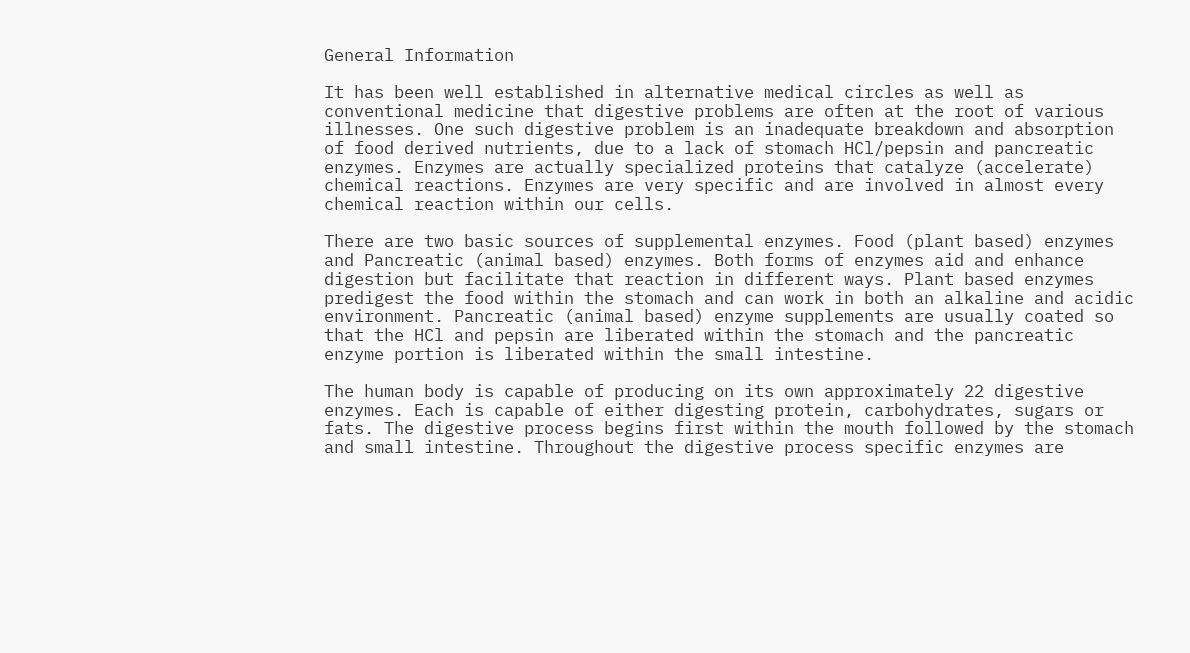General Information

It has been well established in alternative medical circles as well as conventional medicine that digestive problems are often at the root of various illnesses. One such digestive problem is an inadequate breakdown and absorption of food derived nutrients, due to a lack of stomach HCl/pepsin and pancreatic enzymes. Enzymes are actually specialized proteins that catalyze (accelerate) chemical reactions. Enzymes are very specific and are involved in almost every chemical reaction within our cells.

There are two basic sources of supplemental enzymes. Food (plant based) enzymes and Pancreatic (animal based) enzymes. Both forms of enzymes aid and enhance digestion but facilitate that reaction in different ways. Plant based enzymes predigest the food within the stomach and can work in both an alkaline and acidic environment. Pancreatic (animal based) enzyme supplements are usually coated so that the HCl and pepsin are liberated within the stomach and the pancreatic enzyme portion is liberated within the small intestine.

The human body is capable of producing on its own approximately 22 digestive enzymes. Each is capable of either digesting protein, carbohydrates, sugars or fats. The digestive process begins first within the mouth followed by the stomach and small intestine. Throughout the digestive process specific enzymes are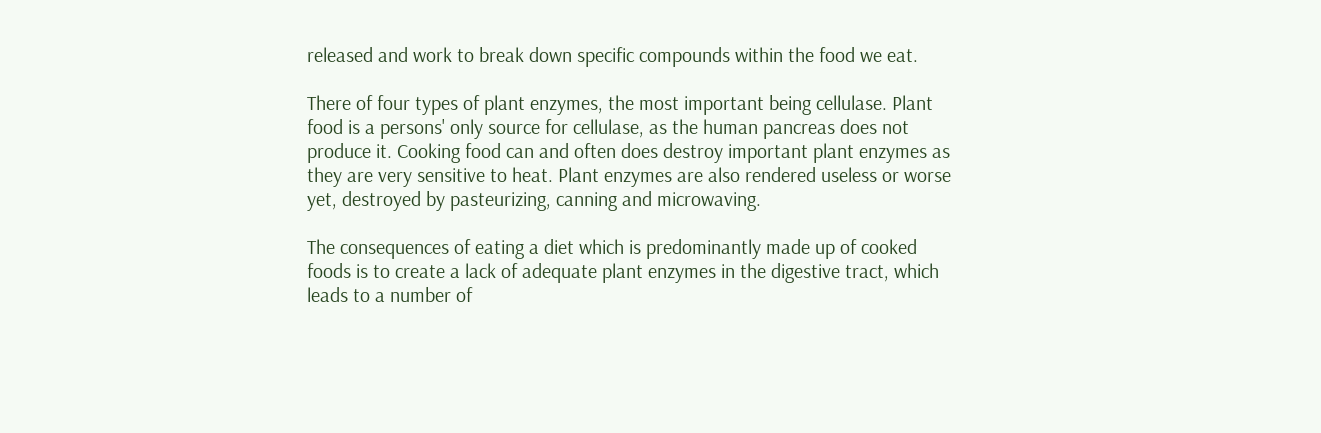released and work to break down specific compounds within the food we eat.

There of four types of plant enzymes, the most important being cellulase. Plant food is a persons' only source for cellulase, as the human pancreas does not produce it. Cooking food can and often does destroy important plant enzymes as they are very sensitive to heat. Plant enzymes are also rendered useless or worse yet, destroyed by pasteurizing, canning and microwaving.

The consequences of eating a diet which is predominantly made up of cooked foods is to create a lack of adequate plant enzymes in the digestive tract, which leads to a number of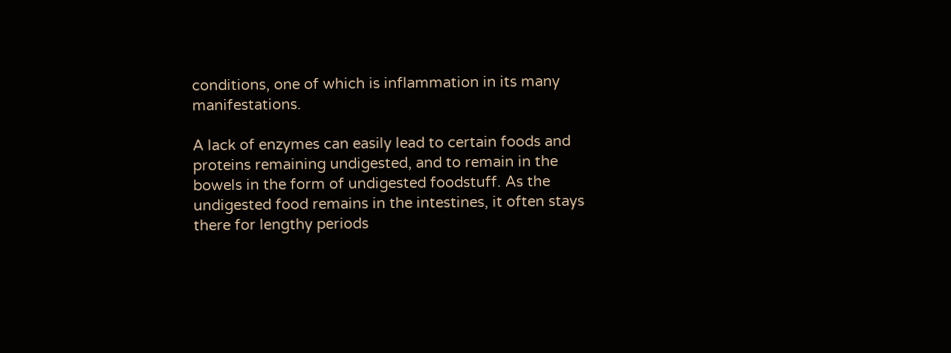conditions, one of which is inflammation in its many manifestations.

A lack of enzymes can easily lead to certain foods and proteins remaining undigested, and to remain in the bowels in the form of undigested foodstuff. As the undigested food remains in the intestines, it often stays there for lengthy periods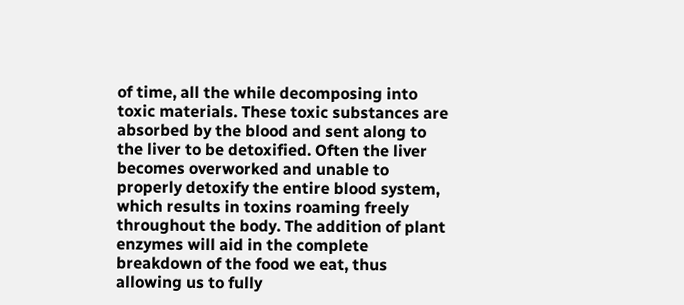of time, all the while decomposing into toxic materials. These toxic substances are absorbed by the blood and sent along to the liver to be detoxified. Often the liver becomes overworked and unable to properly detoxify the entire blood system, which results in toxins roaming freely throughout the body. The addition of plant enzymes will aid in the complete breakdown of the food we eat, thus allowing us to fully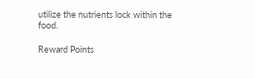utilize the nutrients lock within the food.

Reward Points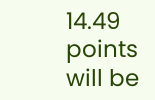14.49 points will be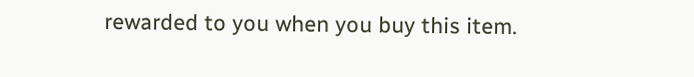rewarded to you when you buy this item.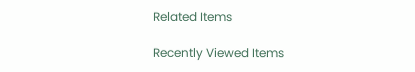Related Items

Recently Viewed Items